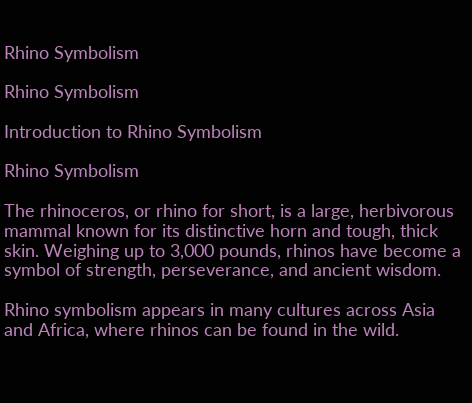Rhino Symbolism

Rhino Symbolism

Introduction to Rhino Symbolism

Rhino Symbolism

The rhinoceros, or rhino for short, is a large, herbivorous mammal known for its distinctive horn and tough, thick skin. Weighing up to 3,000 pounds, rhinos have become a symbol of strength, perseverance, and ancient wisdom.

Rhino symbolism appears in many cultures across Asia and Africa, where rhinos can be found in the wild.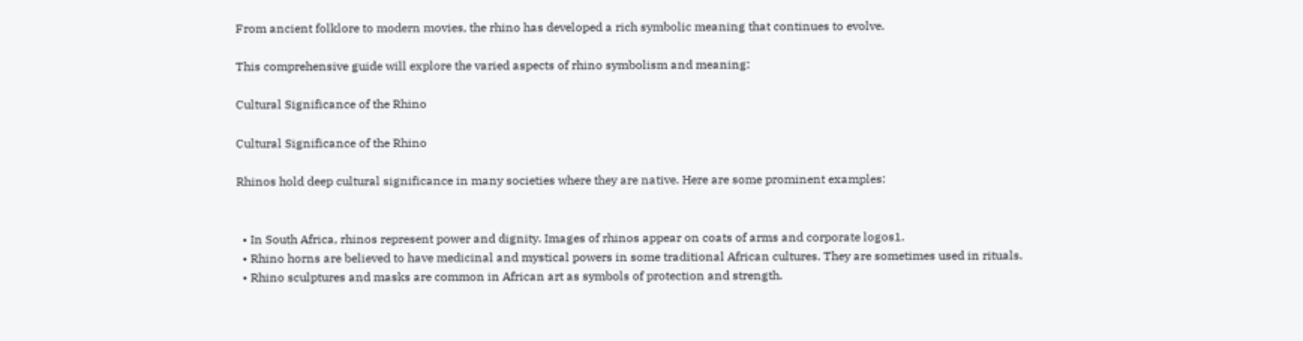From ancient folklore to modern movies, the rhino has developed a rich symbolic meaning that continues to evolve.

This comprehensive guide will explore the varied aspects of rhino symbolism and meaning:

Cultural Significance of the Rhino

Cultural Significance of the Rhino

Rhinos hold deep cultural significance in many societies where they are native. Here are some prominent examples:


  • In South Africa, rhinos represent power and dignity. Images of rhinos appear on coats of arms and corporate logos1.
  • Rhino horns are believed to have medicinal and mystical powers in some traditional African cultures. They are sometimes used in rituals.
  • Rhino sculptures and masks are common in African art as symbols of protection and strength.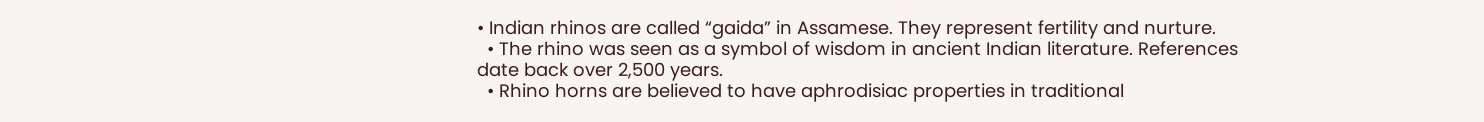• Indian rhinos are called “gaida” in Assamese. They represent fertility and nurture.
  • The rhino was seen as a symbol of wisdom in ancient Indian literature. References date back over 2,500 years.
  • Rhino horns are believed to have aphrodisiac properties in traditional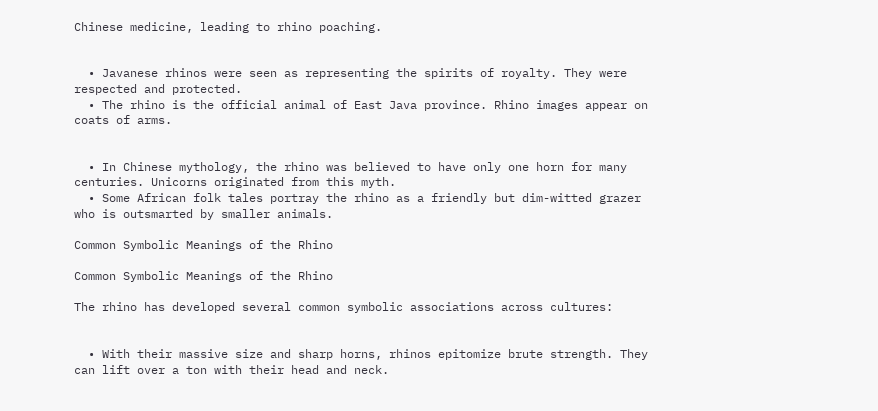Chinese medicine, leading to rhino poaching.


  • Javanese rhinos were seen as representing the spirits of royalty. They were respected and protected.
  • The rhino is the official animal of East Java province. Rhino images appear on coats of arms.


  • In Chinese mythology, the rhino was believed to have only one horn for many centuries. Unicorns originated from this myth.
  • Some African folk tales portray the rhino as a friendly but dim-witted grazer who is outsmarted by smaller animals.

Common Symbolic Meanings of the Rhino

Common Symbolic Meanings of the Rhino

The rhino has developed several common symbolic associations across cultures:


  • With their massive size and sharp horns, rhinos epitomize brute strength. They can lift over a ton with their head and neck.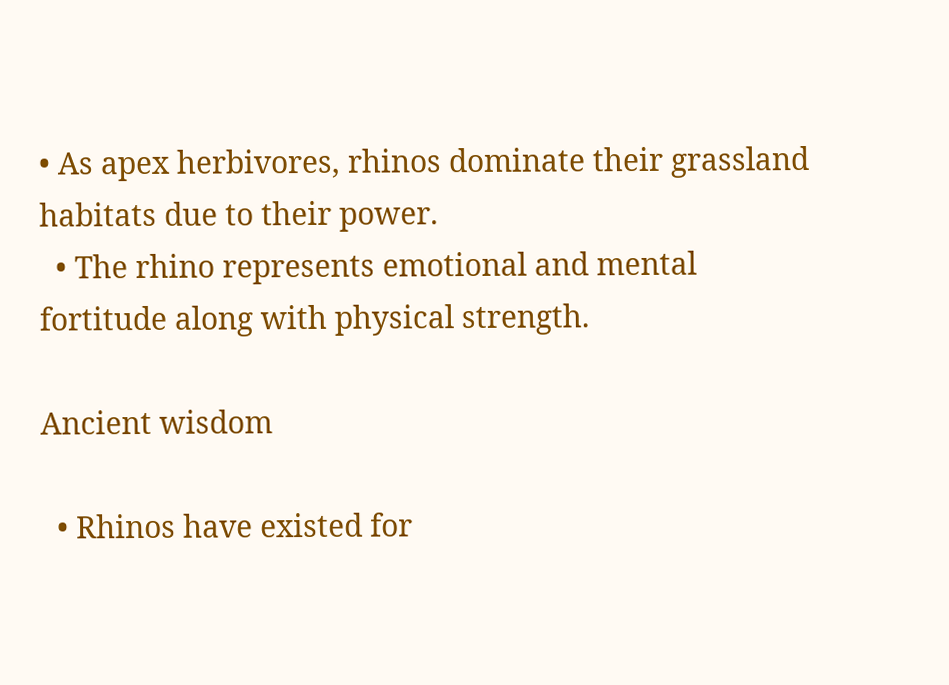• As apex herbivores, rhinos dominate their grassland habitats due to their power.
  • The rhino represents emotional and mental fortitude along with physical strength.

Ancient wisdom

  • Rhinos have existed for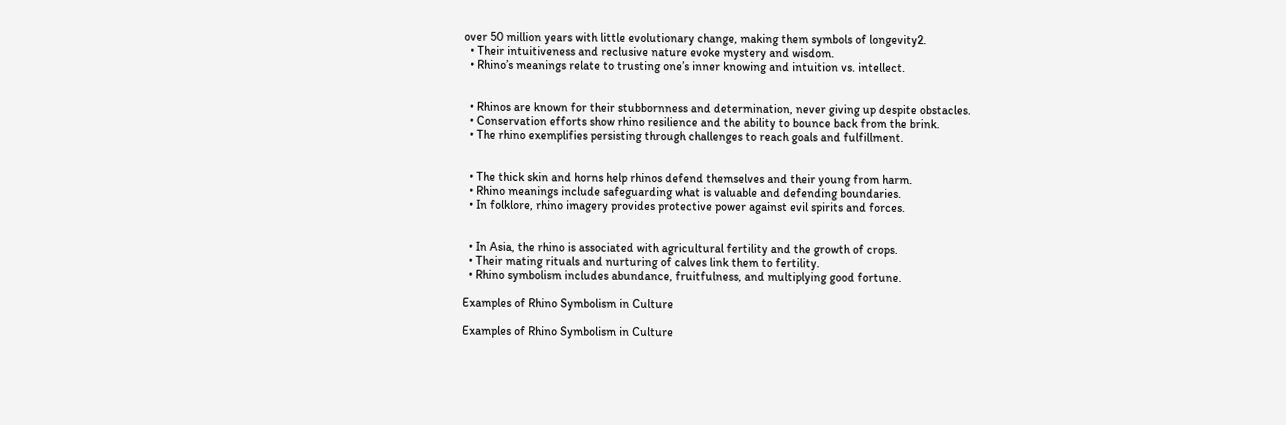over 50 million years with little evolutionary change, making them symbols of longevity2.
  • Their intuitiveness and reclusive nature evoke mystery and wisdom.
  • Rhino’s meanings relate to trusting one’s inner knowing and intuition vs. intellect.


  • Rhinos are known for their stubbornness and determination, never giving up despite obstacles.
  • Conservation efforts show rhino resilience and the ability to bounce back from the brink.
  • The rhino exemplifies persisting through challenges to reach goals and fulfillment.


  • The thick skin and horns help rhinos defend themselves and their young from harm.
  • Rhino meanings include safeguarding what is valuable and defending boundaries.
  • In folklore, rhino imagery provides protective power against evil spirits and forces.


  • In Asia, the rhino is associated with agricultural fertility and the growth of crops.
  • Their mating rituals and nurturing of calves link them to fertility.
  • Rhino symbolism includes abundance, fruitfulness, and multiplying good fortune.

Examples of Rhino Symbolism in Culture

Examples of Rhino Symbolism in Culture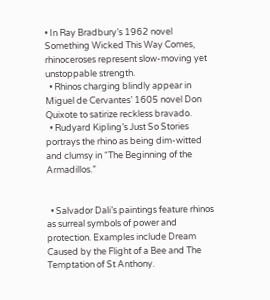• In Ray Bradbury’s 1962 novel Something Wicked This Way Comes, rhinoceroses represent slow-moving yet unstoppable strength.
  • Rhinos charging blindly appear in Miguel de Cervantes’ 1605 novel Don Quixote to satirize reckless bravado.
  • Rudyard Kipling’s Just So Stories portrays the rhino as being dim-witted and clumsy in “The Beginning of the Armadillos.”


  • Salvador Dali’s paintings feature rhinos as surreal symbols of power and protection. Examples include Dream Caused by the Flight of a Bee and The Temptation of St Anthony.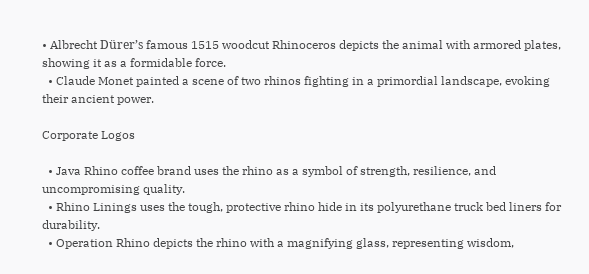• Albrecht Dürer’s famous 1515 woodcut Rhinoceros depicts the animal with armored plates, showing it as a formidable force.
  • Claude Monet painted a scene of two rhinos fighting in a primordial landscape, evoking their ancient power.

Corporate Logos

  • Java Rhino coffee brand uses the rhino as a symbol of strength, resilience, and uncompromising quality.
  • Rhino Linings uses the tough, protective rhino hide in its polyurethane truck bed liners for durability.
  • Operation Rhino depicts the rhino with a magnifying glass, representing wisdom,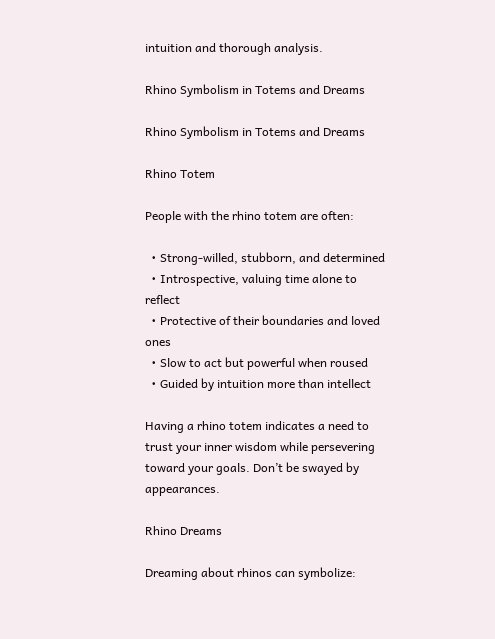intuition and thorough analysis.

Rhino Symbolism in Totems and Dreams

Rhino Symbolism in Totems and Dreams

Rhino Totem

People with the rhino totem are often:

  • Strong-willed, stubborn, and determined
  • Introspective, valuing time alone to reflect
  • Protective of their boundaries and loved ones
  • Slow to act but powerful when roused
  • Guided by intuition more than intellect

Having a rhino totem indicates a need to trust your inner wisdom while persevering toward your goals. Don’t be swayed by appearances.

Rhino Dreams

Dreaming about rhinos can symbolize: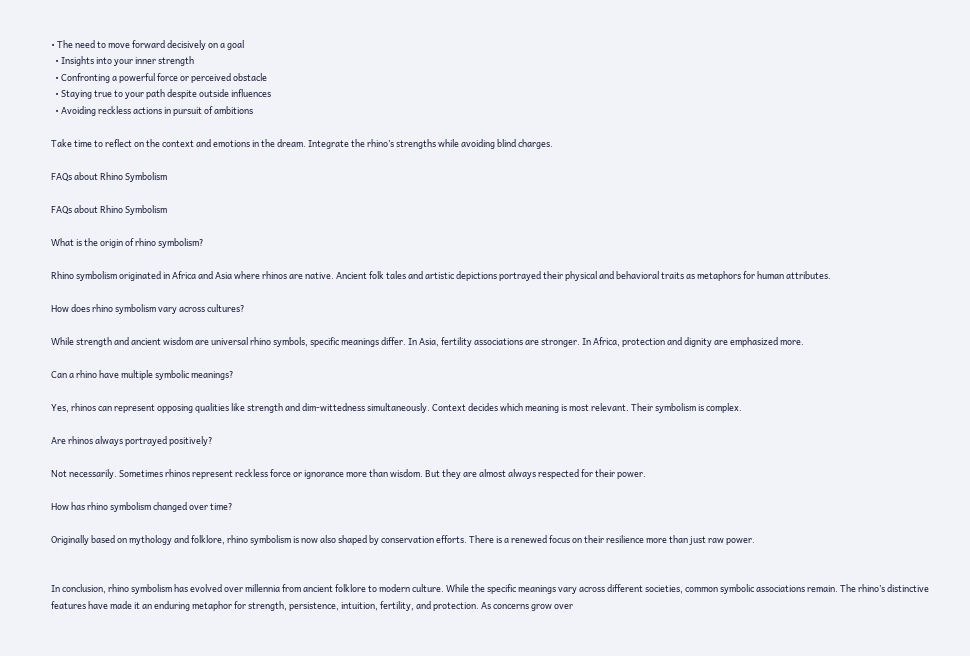• The need to move forward decisively on a goal
  • Insights into your inner strength
  • Confronting a powerful force or perceived obstacle
  • Staying true to your path despite outside influences
  • Avoiding reckless actions in pursuit of ambitions

Take time to reflect on the context and emotions in the dream. Integrate the rhino’s strengths while avoiding blind charges.

FAQs about Rhino Symbolism

FAQs about Rhino Symbolism

What is the origin of rhino symbolism?

Rhino symbolism originated in Africa and Asia where rhinos are native. Ancient folk tales and artistic depictions portrayed their physical and behavioral traits as metaphors for human attributes.

How does rhino symbolism vary across cultures?

While strength and ancient wisdom are universal rhino symbols, specific meanings differ. In Asia, fertility associations are stronger. In Africa, protection and dignity are emphasized more.

Can a rhino have multiple symbolic meanings?

Yes, rhinos can represent opposing qualities like strength and dim-wittedness simultaneously. Context decides which meaning is most relevant. Their symbolism is complex.

Are rhinos always portrayed positively?

Not necessarily. Sometimes rhinos represent reckless force or ignorance more than wisdom. But they are almost always respected for their power.

How has rhino symbolism changed over time?

Originally based on mythology and folklore, rhino symbolism is now also shaped by conservation efforts. There is a renewed focus on their resilience more than just raw power.


In conclusion, rhino symbolism has evolved over millennia from ancient folklore to modern culture. While the specific meanings vary across different societies, common symbolic associations remain. The rhino’s distinctive features have made it an enduring metaphor for strength, persistence, intuition, fertility, and protection. As concerns grow over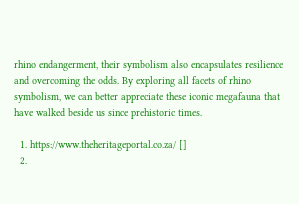rhino endangerment, their symbolism also encapsulates resilience and overcoming the odds. By exploring all facets of rhino symbolism, we can better appreciate these iconic megafauna that have walked beside us since prehistoric times.

  1. https://www.theheritageportal.co.za/ []
  2.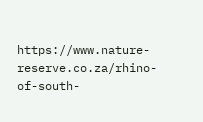https://www.nature-reserve.co.za/rhino-of-south-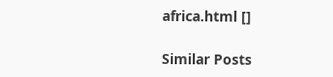africa.html []

Similar Posts